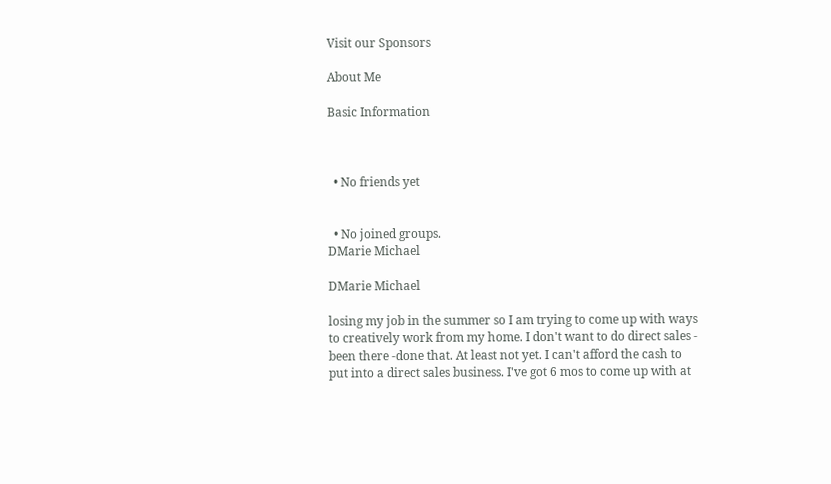Visit our Sponsors

About Me

Basic Information



  • No friends yet


  • No joined groups.
DMarie Michael

DMarie Michael

losing my job in the summer so I am trying to come up with ways to creatively work from my home. I don't want to do direct sales - been there -done that. At least not yet. I can't afford the cash to put into a direct sales business. I've got 6 mos to come up with at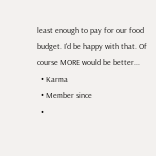least enough to pay for our food budget. I'd be happy with that. Of course MORE would be better...
  • Karma
  • Member since
  •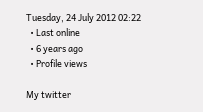Tuesday, 24 July 2012 02:22
  • Last online
  • 6 years ago
  • Profile views

My twitter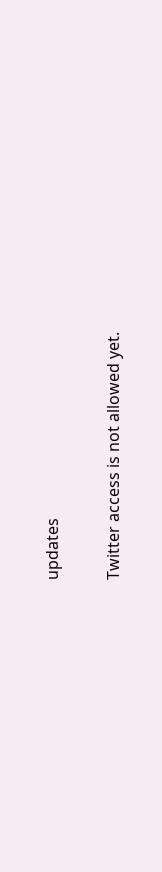updates

Twitter access is not allowed yet.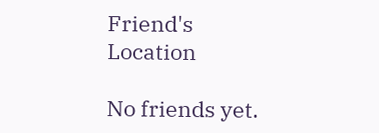Friend's Location

No friends yet.